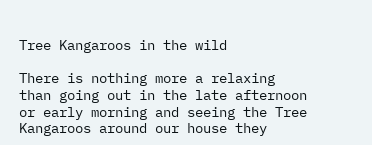Tree Kangaroos in the wild

There is nothing more a relaxing than going out in the late afternoon or early morning and seeing the Tree Kangaroos around our house they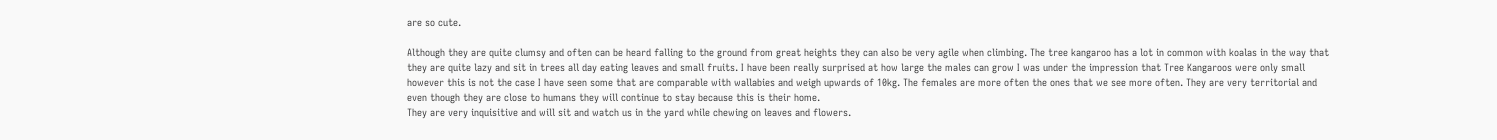are so cute.

Although they are quite clumsy and often can be heard falling to the ground from great heights they can also be very agile when climbing. The tree kangaroo has a lot in common with koalas in the way that they are quite lazy and sit in trees all day eating leaves and small fruits. I have been really surprised at how large the males can grow I was under the impression that Tree Kangaroos were only small however this is not the case I have seen some that are comparable with wallabies and weigh upwards of 10kg. The females are more often the ones that we see more often. They are very territorial and even though they are close to humans they will continue to stay because this is their home.
They are very inquisitive and will sit and watch us in the yard while chewing on leaves and flowers.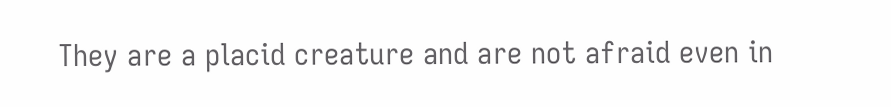They are a placid creature and are not afraid even in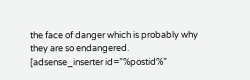the face of danger which is probably why they are so endangered.
[adsense_inserter id=”%postid%”